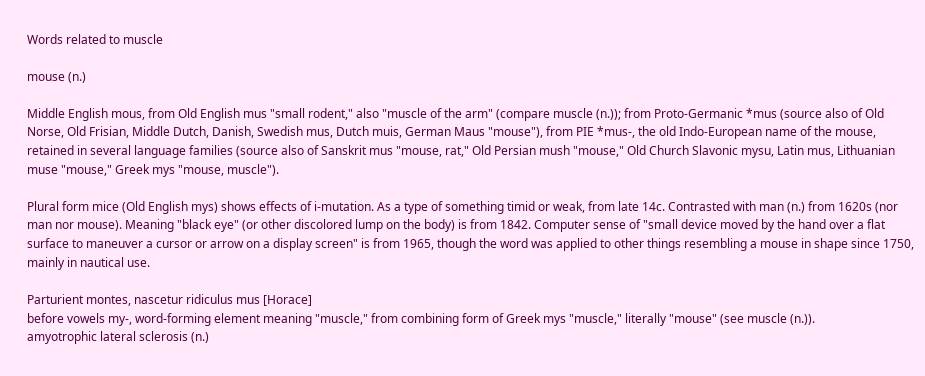Words related to muscle

mouse (n.)

Middle English mous, from Old English mus "small rodent," also "muscle of the arm" (compare muscle (n.)); from Proto-Germanic *mus (source also of Old Norse, Old Frisian, Middle Dutch, Danish, Swedish mus, Dutch muis, German Maus "mouse"), from PIE *mus-, the old Indo-European name of the mouse, retained in several language families (source also of Sanskrit mus "mouse, rat," Old Persian mush "mouse," Old Church Slavonic mysu, Latin mus, Lithuanian muse "mouse," Greek mys "mouse, muscle").

Plural form mice (Old English mys) shows effects of i-mutation. As a type of something timid or weak, from late 14c. Contrasted with man (n.) from 1620s (nor man nor mouse). Meaning "black eye" (or other discolored lump on the body) is from 1842. Computer sense of "small device moved by the hand over a flat surface to maneuver a cursor or arrow on a display screen" is from 1965, though the word was applied to other things resembling a mouse in shape since 1750, mainly in nautical use.

Parturient montes, nascetur ridiculus mus [Horace]
before vowels my-, word-forming element meaning "muscle," from combining form of Greek mys "muscle," literally "mouse" (see muscle (n.)).
amyotrophic lateral sclerosis (n.)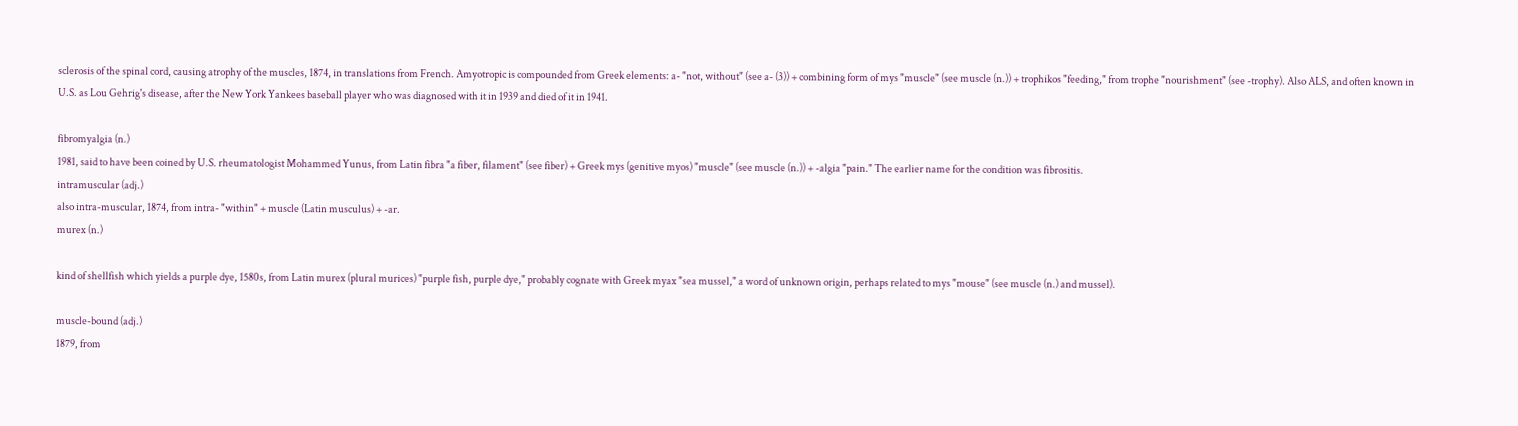sclerosis of the spinal cord, causing atrophy of the muscles, 1874, in translations from French. Amyotropic is compounded from Greek elements: a- "not, without" (see a- (3)) + combining form of mys "muscle" (see muscle (n.)) + trophikos "feeding," from trophe "nourishment" (see -trophy). Also ALS, and often known in U.S. as Lou Gehrig's disease, after the New York Yankees baseball player who was diagnosed with it in 1939 and died of it in 1941.

fibromyalgia (n.)
1981, said to have been coined by U.S. rheumatologist Mohammed Yunus, from Latin fibra "a fiber, filament" (see fiber) + Greek mys (genitive myos) "muscle" (see muscle (n.)) + -algia "pain." The earlier name for the condition was fibrositis.
intramuscular (adj.)
also intra-muscular, 1874, from intra- "within" + muscle (Latin musculus) + -ar.
murex (n.)

kind of shellfish which yields a purple dye, 1580s, from Latin murex (plural murices) "purple fish, purple dye," probably cognate with Greek myax "sea mussel," a word of unknown origin, perhaps related to mys "mouse" (see muscle (n.) and mussel).

muscle-bound (adj.)
1879, from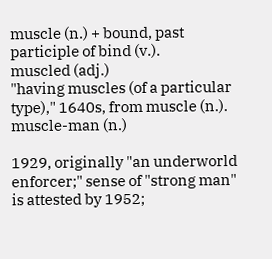muscle (n.) + bound, past participle of bind (v.).
muscled (adj.)
"having muscles (of a particular type)," 1640s, from muscle (n.).
muscle-man (n.)

1929, originally "an underworld enforcer;" sense of "strong man" is attested by 1952;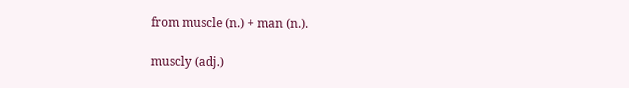from muscle (n.) + man (n.).

muscly (adj.)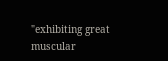"exhibiting great muscular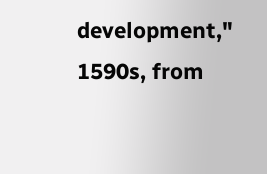development," 1590s, from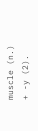muscle (n.) + -y (2).